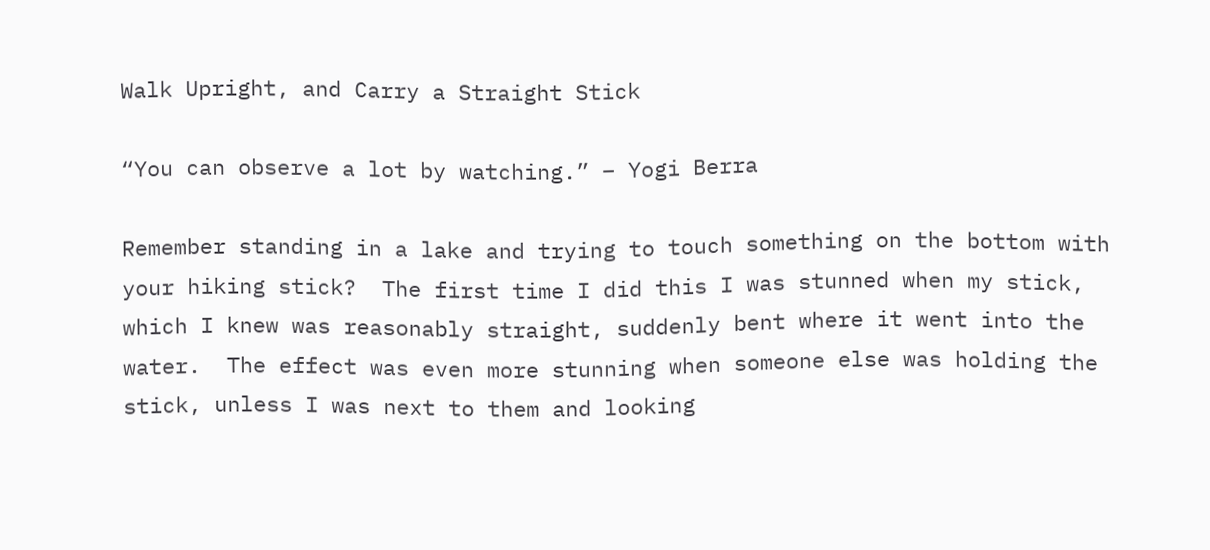Walk Upright, and Carry a Straight Stick

“You can observe a lot by watching.” – Yogi Berra

Remember standing in a lake and trying to touch something on the bottom with your hiking stick?  The first time I did this I was stunned when my stick, which I knew was reasonably straight, suddenly bent where it went into the water.  The effect was even more stunning when someone else was holding the stick, unless I was next to them and looking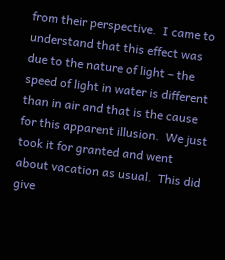from their perspective.  I came to understand that this effect was due to the nature of light – the speed of light in water is different than in air and that is the cause for this apparent illusion.  We just took it for granted and went about vacation as usual.  This did give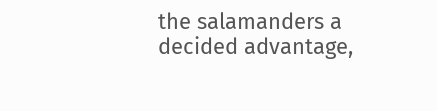the salamanders a decided advantage,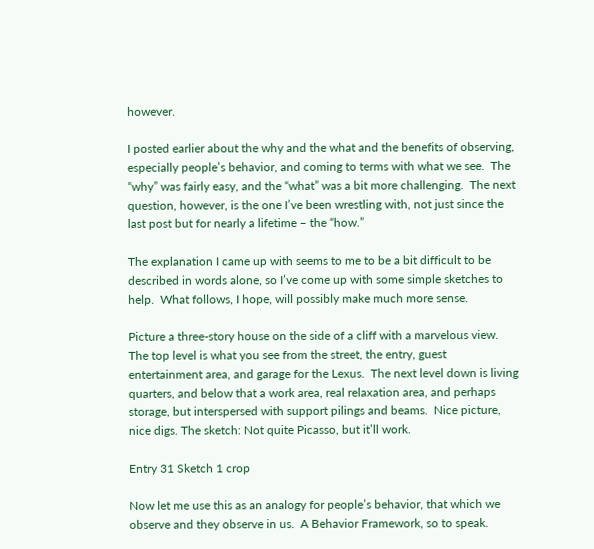however.

I posted earlier about the why and the what and the benefits of observing, especially people’s behavior, and coming to terms with what we see.  The “why” was fairly easy, and the “what” was a bit more challenging.  The next question, however, is the one I’ve been wrestling with, not just since the last post but for nearly a lifetime – the “how.”

The explanation I came up with seems to me to be a bit difficult to be described in words alone, so I’ve come up with some simple sketches to help.  What follows, I hope, will possibly make much more sense.

Picture a three-story house on the side of a cliff with a marvelous view.  The top level is what you see from the street, the entry, guest entertainment area, and garage for the Lexus.  The next level down is living quarters, and below that a work area, real relaxation area, and perhaps storage, but interspersed with support pilings and beams.  Nice picture, nice digs. The sketch: Not quite Picasso, but it’ll work.

Entry 31 Sketch 1 crop

Now let me use this as an analogy for people’s behavior, that which we observe and they observe in us.  A Behavior Framework, so to speak.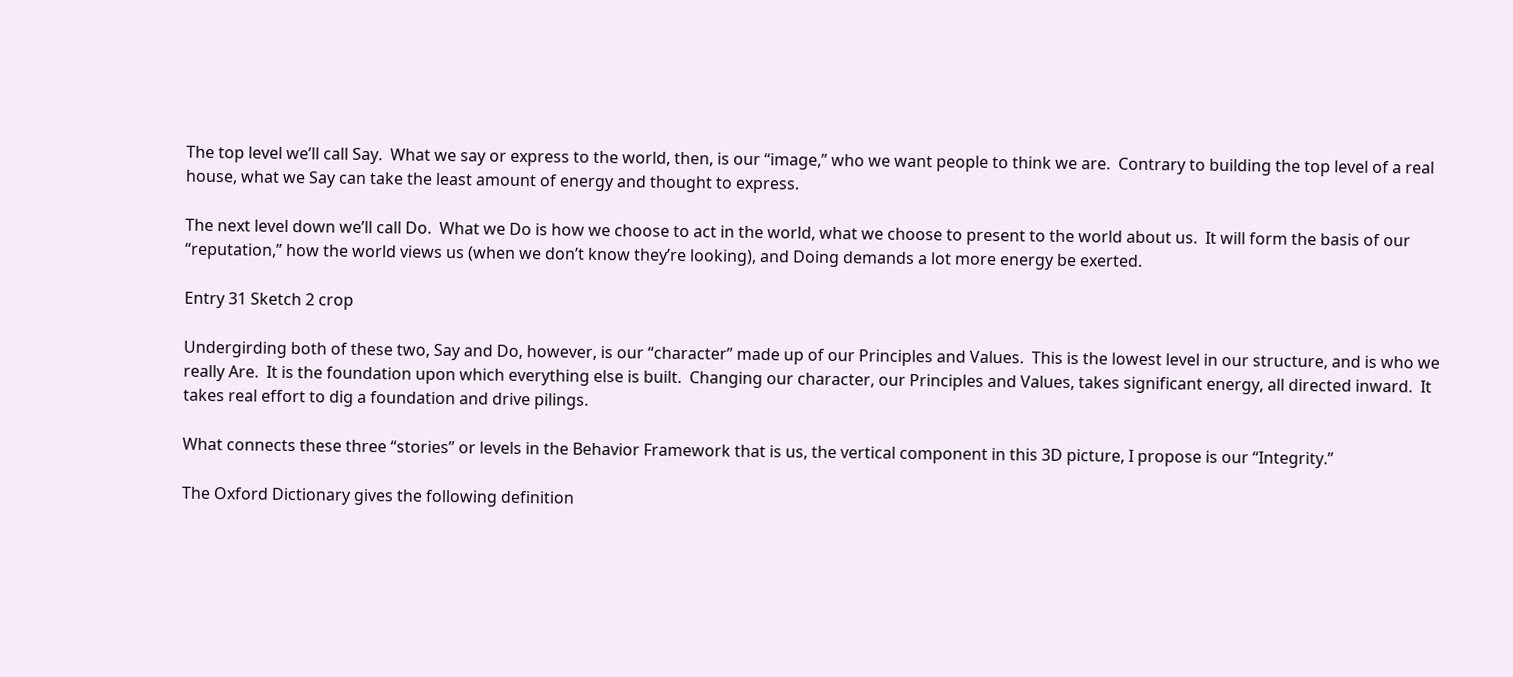The top level we’ll call Say.  What we say or express to the world, then, is our “image,” who we want people to think we are.  Contrary to building the top level of a real house, what we Say can take the least amount of energy and thought to express.

The next level down we’ll call Do.  What we Do is how we choose to act in the world, what we choose to present to the world about us.  It will form the basis of our “reputation,” how the world views us (when we don’t know they’re looking), and Doing demands a lot more energy be exerted.

Entry 31 Sketch 2 crop

Undergirding both of these two, Say and Do, however, is our “character” made up of our Principles and Values.  This is the lowest level in our structure, and is who we really Are.  It is the foundation upon which everything else is built.  Changing our character, our Principles and Values, takes significant energy, all directed inward.  It takes real effort to dig a foundation and drive pilings.

What connects these three “stories” or levels in the Behavior Framework that is us, the vertical component in this 3D picture, I propose is our “Integrity.”

The Oxford Dictionary gives the following definition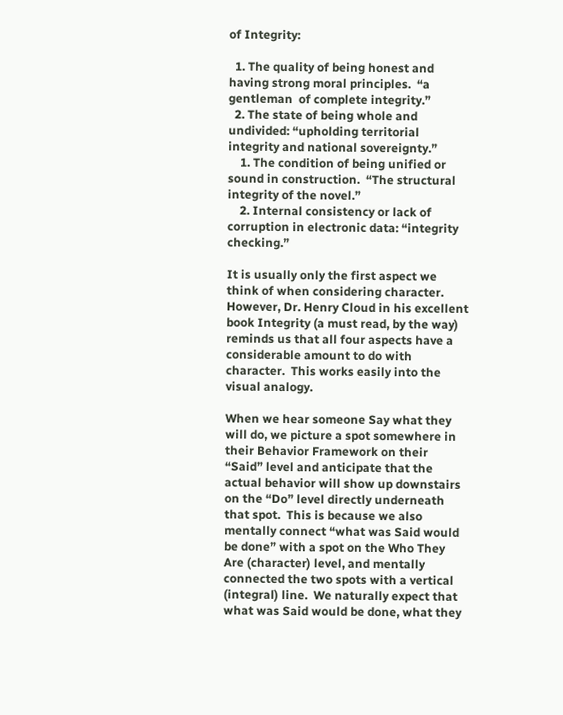of Integrity:

  1. The quality of being honest and having strong moral principles.  “a gentleman  of complete integrity.”
  2. The state of being whole and undivided: “upholding territorial integrity and national sovereignty.”
    1. The condition of being unified or sound in construction.  “The structural integrity of the novel.”
    2. Internal consistency or lack of corruption in electronic data: “integrity checking.”

It is usually only the first aspect we think of when considering character.  However, Dr. Henry Cloud in his excellent book Integrity (a must read, by the way) reminds us that all four aspects have a considerable amount to do with character.  This works easily into the visual analogy.

When we hear someone Say what they will do, we picture a spot somewhere in their Behavior Framework on their “Said” level and anticipate that the actual behavior will show up downstairs on the “Do” level directly underneath that spot.  This is because we also mentally connect “what was Said would be done” with a spot on the Who They Are (character) level, and mentally connected the two spots with a vertical (integral) line.  We naturally expect that what was Said would be done, what they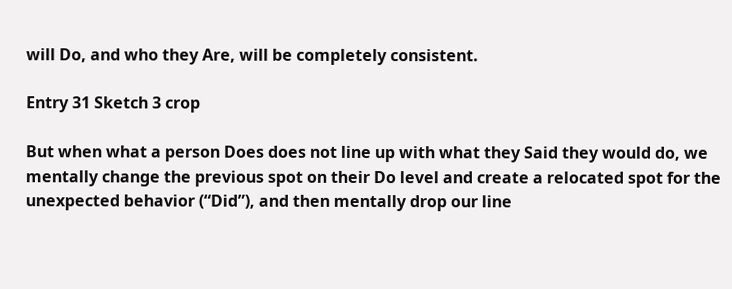will Do, and who they Are, will be completely consistent.

Entry 31 Sketch 3 crop

But when what a person Does does not line up with what they Said they would do, we mentally change the previous spot on their Do level and create a relocated spot for the unexpected behavior (“Did”), and then mentally drop our line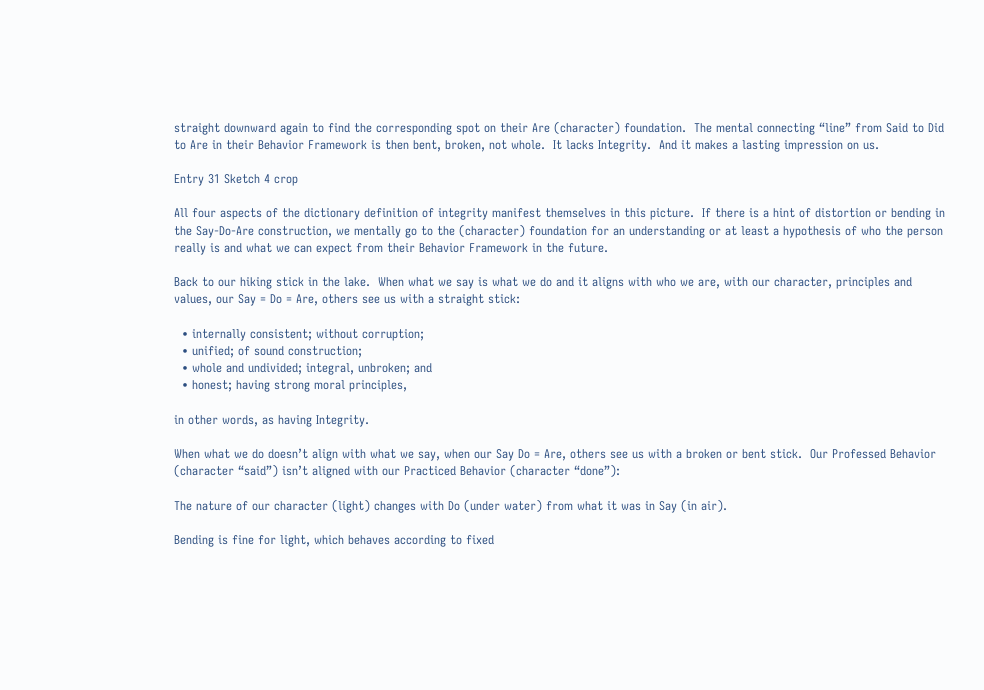straight downward again to find the corresponding spot on their Are (character) foundation.  The mental connecting “line” from Said to Did to Are in their Behavior Framework is then bent, broken, not whole.  It lacks Integrity.  And it makes a lasting impression on us.

Entry 31 Sketch 4 crop

All four aspects of the dictionary definition of integrity manifest themselves in this picture.  If there is a hint of distortion or bending in the Say-Do-Are construction, we mentally go to the (character) foundation for an understanding or at least a hypothesis of who the person really is and what we can expect from their Behavior Framework in the future.

Back to our hiking stick in the lake.  When what we say is what we do and it aligns with who we are, with our character, principles and values, our Say = Do = Are, others see us with a straight stick:

  • internally consistent; without corruption;
  • unified; of sound construction;
  • whole and undivided; integral, unbroken; and
  • honest; having strong moral principles,

in other words, as having Integrity.

When what we do doesn’t align with what we say, when our Say Do = Are, others see us with a broken or bent stick.  Our Professed Behavior (character “said”) isn’t aligned with our Practiced Behavior (character “done”):

The nature of our character (light) changes with Do (under water) from what it was in Say (in air).

Bending is fine for light, which behaves according to fixed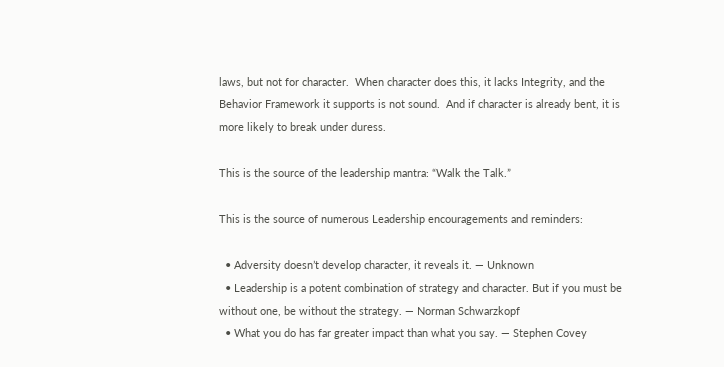laws, but not for character.  When character does this, it lacks Integrity, and the Behavior Framework it supports is not sound.  And if character is already bent, it is more likely to break under duress.

This is the source of the leadership mantra: “Walk the Talk.”

This is the source of numerous Leadership encouragements and reminders:

  • Adversity doesn’t develop character, it reveals it. — Unknown
  • Leadership is a potent combination of strategy and character. But if you must be without one, be without the strategy. — Norman Schwarzkopf
  • What you do has far greater impact than what you say. — Stephen Covey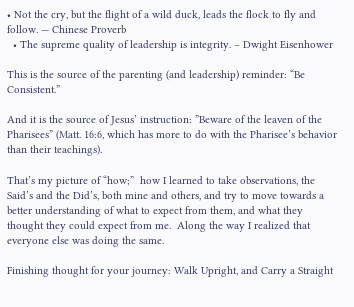• Not the cry, but the flight of a wild duck, leads the flock to fly and follow. — Chinese Proverb
  • The supreme quality of leadership is integrity. – Dwight Eisenhower

This is the source of the parenting (and leadership) reminder: “Be Consistent.”

And it is the source of Jesus’ instruction: ”Beware of the leaven of the Pharisees” (Matt. 16:6, which has more to do with the Pharisee’s behavior than their teachings).

That’s my picture of “how;”  how I learned to take observations, the Said’s and the Did’s, both mine and others, and try to move towards a better understanding of what to expect from them, and what they thought they could expect from me.  Along the way I realized that everyone else was doing the same.

Finishing thought for your journey: Walk Upright, and Carry a Straight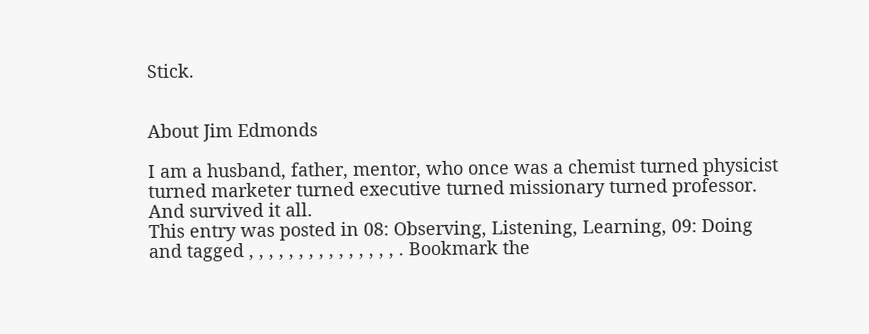Stick.


About Jim Edmonds

I am a husband, father, mentor, who once was a chemist turned physicist turned marketer turned executive turned missionary turned professor. And survived it all.
This entry was posted in 08: Observing, Listening, Learning, 09: Doing and tagged , , , , , , , , , , , , , , , . Bookmark the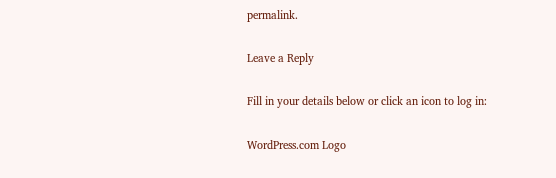permalink.

Leave a Reply

Fill in your details below or click an icon to log in:

WordPress.com Logo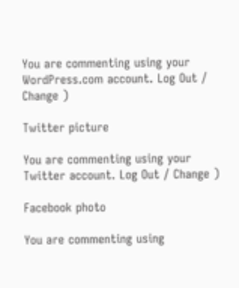You are commenting using your WordPress.com account. Log Out / Change )

Twitter picture

You are commenting using your Twitter account. Log Out / Change )

Facebook photo

You are commenting using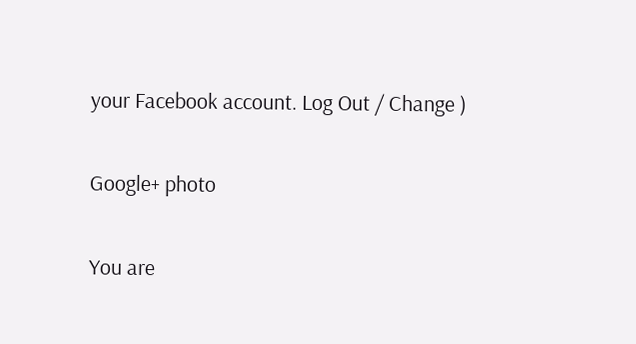your Facebook account. Log Out / Change )

Google+ photo

You are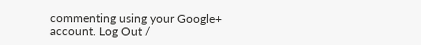commenting using your Google+ account. Log Out /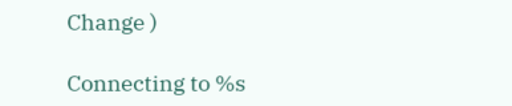Change )

Connecting to %s